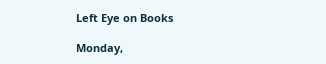Left Eye on Books

Monday,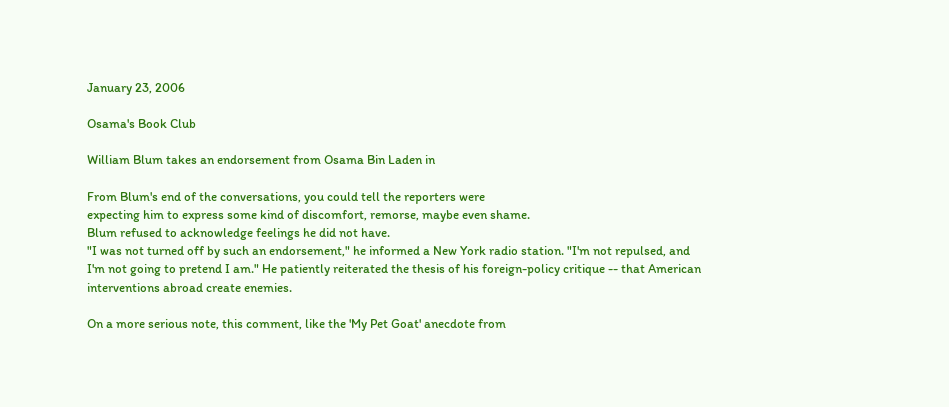January 23, 2006

Osama's Book Club

William Blum takes an endorsement from Osama Bin Laden in

From Blum's end of the conversations, you could tell the reporters were
expecting him to express some kind of discomfort, remorse, maybe even shame.
Blum refused to acknowledge feelings he did not have.
"I was not turned off by such an endorsement," he informed a New York radio station. "I'm not repulsed, and I'm not going to pretend I am." He patiently reiterated the thesis of his foreign-policy critique -- that American interventions abroad create enemies.

On a more serious note, this comment, like the 'My Pet Goat' anecdote from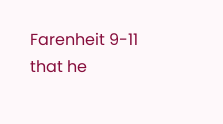Farenheit 9-11 that he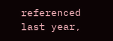referenced last year,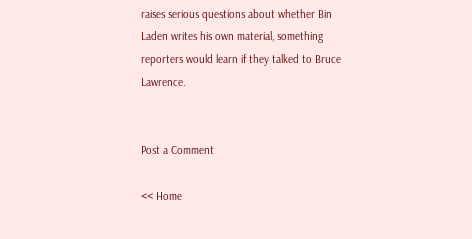raises serious questions about whether Bin Laden writes his own material, something reporters would learn if they talked to Bruce Lawrence.


Post a Comment

<< Home